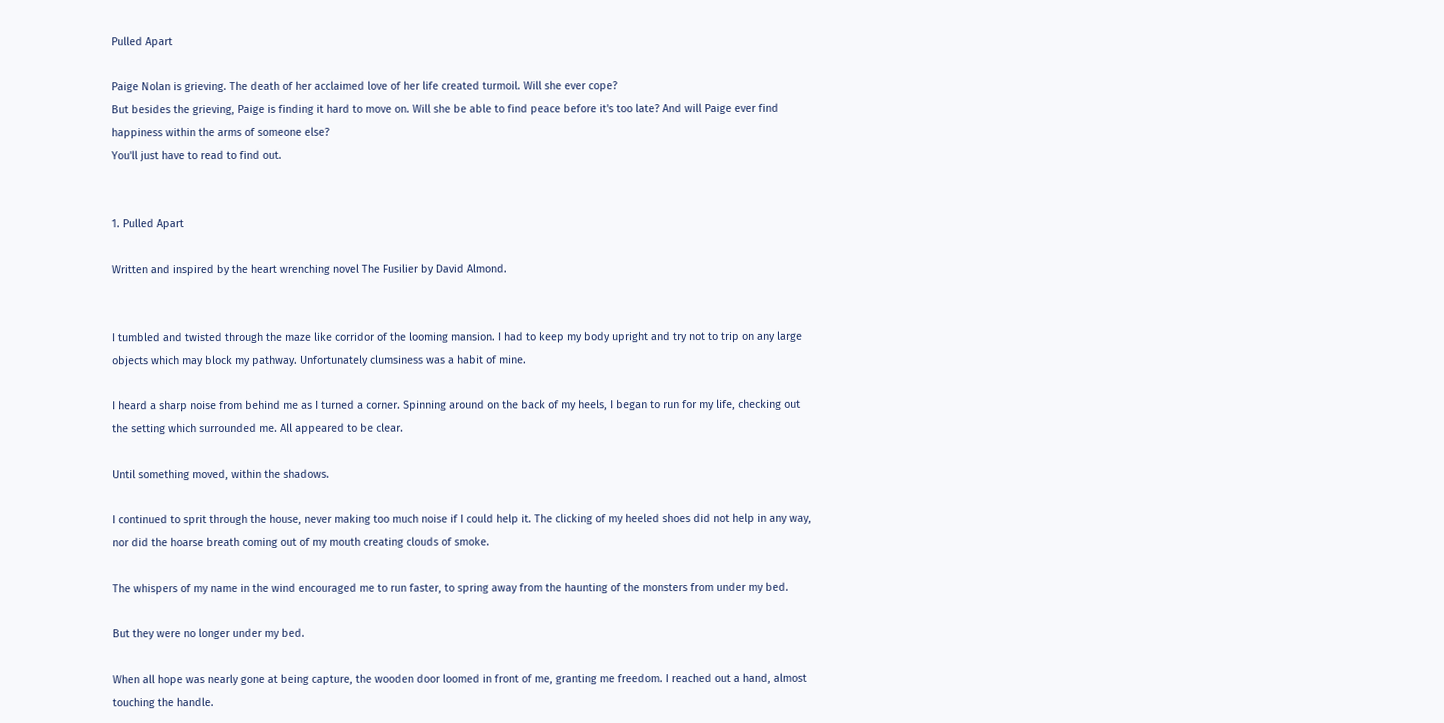Pulled Apart

Paige Nolan is grieving. The death of her acclaimed love of her life created turmoil. Will she ever cope?
But besides the grieving, Paige is finding it hard to move on. Will she be able to find peace before it's too late? And will Paige ever find happiness within the arms of someone else?
You'll just have to read to find out.


1. Pulled Apart

Written and inspired by the heart wrenching novel The Fusilier by David Almond.


I tumbled and twisted through the maze like corridor of the looming mansion. I had to keep my body upright and try not to trip on any large objects which may block my pathway. Unfortunately clumsiness was a habit of mine.

I heard a sharp noise from behind me as I turned a corner. Spinning around on the back of my heels, I began to run for my life, checking out the setting which surrounded me. All appeared to be clear.

Until something moved, within the shadows.

I continued to sprit through the house, never making too much noise if I could help it. The clicking of my heeled shoes did not help in any way, nor did the hoarse breath coming out of my mouth creating clouds of smoke.

The whispers of my name in the wind encouraged me to run faster, to spring away from the haunting of the monsters from under my bed.

But they were no longer under my bed.

When all hope was nearly gone at being capture, the wooden door loomed in front of me, granting me freedom. I reached out a hand, almost touching the handle.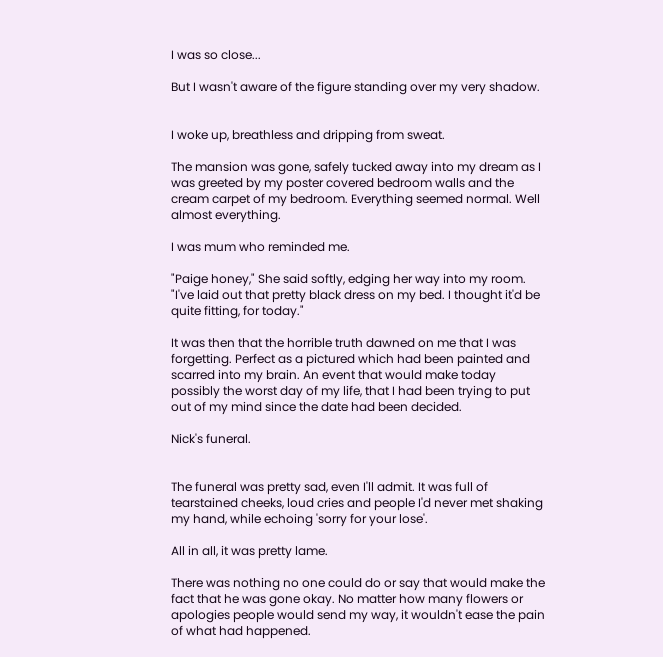I was so close...

But I wasn't aware of the figure standing over my very shadow.


I woke up, breathless and dripping from sweat.

The mansion was gone, safely tucked away into my dream as I was greeted by my poster covered bedroom walls and the cream carpet of my bedroom. Everything seemed normal. Well almost everything.

I was mum who reminded me.

"Paige honey," She said softly, edging her way into my room. "I've laid out that pretty black dress on my bed. I thought it'd be quite fitting, for today."

It was then that the horrible truth dawned on me that I was forgetting. Perfect as a pictured which had been painted and scarred into my brain. An event that would make today possibly the worst day of my life, that I had been trying to put out of my mind since the date had been decided.

Nick's funeral.


The funeral was pretty sad, even I'll admit. It was full of tearstained cheeks, loud cries and people I'd never met shaking my hand, while echoing 'sorry for your lose'.

All in all, it was pretty lame.

There was nothing no one could do or say that would make the fact that he was gone okay. No matter how many flowers or apologies people would send my way, it wouldn't ease the pain of what had happened.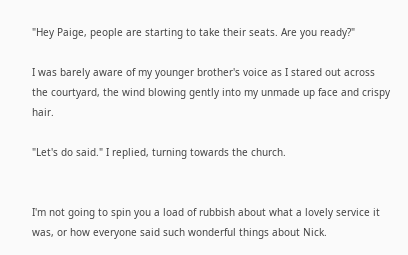"Hey Paige, people are starting to take their seats. Are you ready?"

I was barely aware of my younger brother's voice as I stared out across the courtyard, the wind blowing gently into my unmade up face and crispy hair.

"Let's do said." I replied, turning towards the church.


I'm not going to spin you a load of rubbish about what a lovely service it was, or how everyone said such wonderful things about Nick.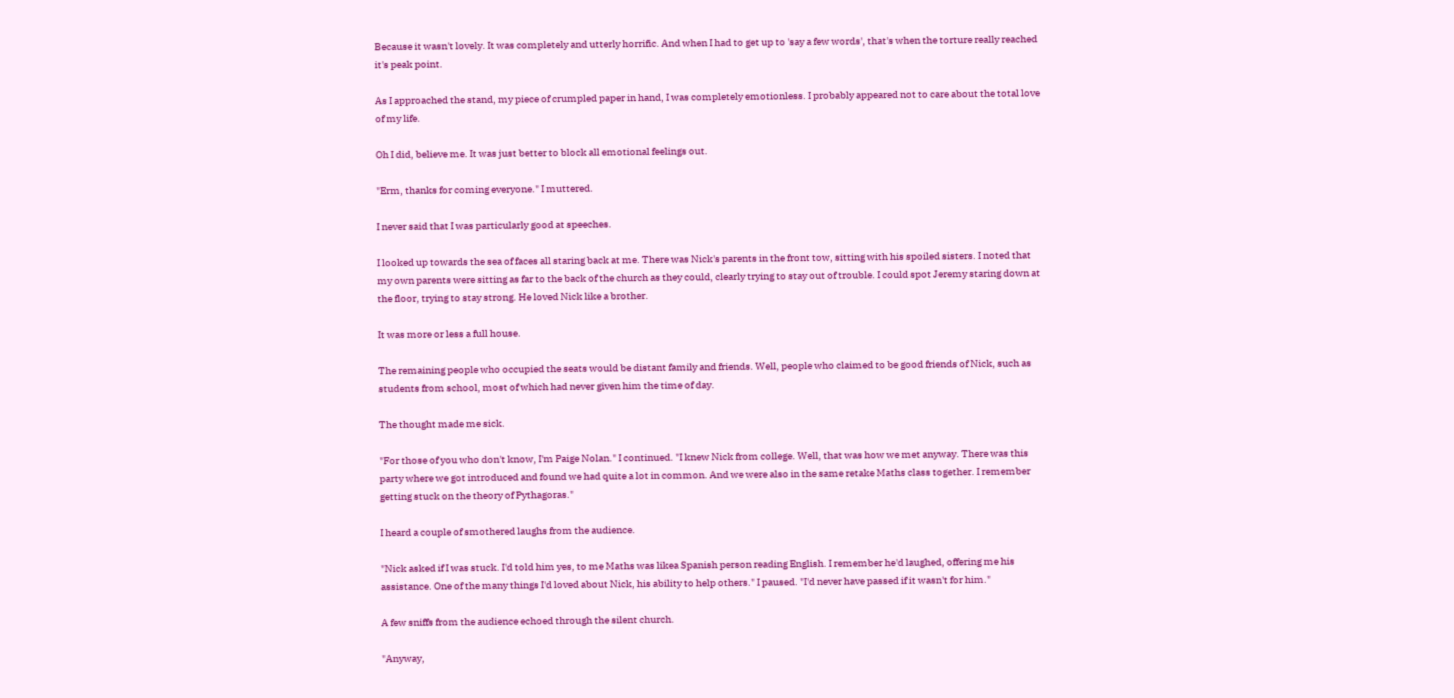Because it wasn't lovely. It was completely and utterly horrific. And when I had to get up to 'say a few words', that's when the torture really reached it's peak point.

As I approached the stand, my piece of crumpled paper in hand, I was completely emotionless. I probably appeared not to care about the total love of my life.

Oh I did, believe me. It was just better to block all emotional feelings out.

"Erm, thanks for coming everyone." I muttered.

I never said that I was particularly good at speeches.

I looked up towards the sea of faces all staring back at me. There was Nick's parents in the front tow, sitting with his spoiled sisters. I noted that my own parents were sitting as far to the back of the church as they could, clearly trying to stay out of trouble. I could spot Jeremy staring down at the floor, trying to stay strong. He loved Nick like a brother.

It was more or less a full house.

The remaining people who occupied the seats would be distant family and friends. Well, people who claimed to be good friends of Nick, such as students from school, most of which had never given him the time of day.

The thought made me sick.

"For those of you who don't know, I'm Paige Nolan." I continued. "I knew Nick from college. Well, that was how we met anyway. There was this party where we got introduced and found we had quite a lot in common. And we were also in the same retake Maths class together. I remember getting stuck on the theory of Pythagoras."

I heard a couple of smothered laughs from the audience.

"Nick asked if I was stuck. I'd told him yes, to me Maths was likea Spanish person reading English. I remember he'd laughed, offering me his assistance. One of the many things I'd loved about Nick, his ability to help others." I paused. "I'd never have passed if it wasn't for him."

A few sniffs from the audience echoed through the silent church.

"Anyway,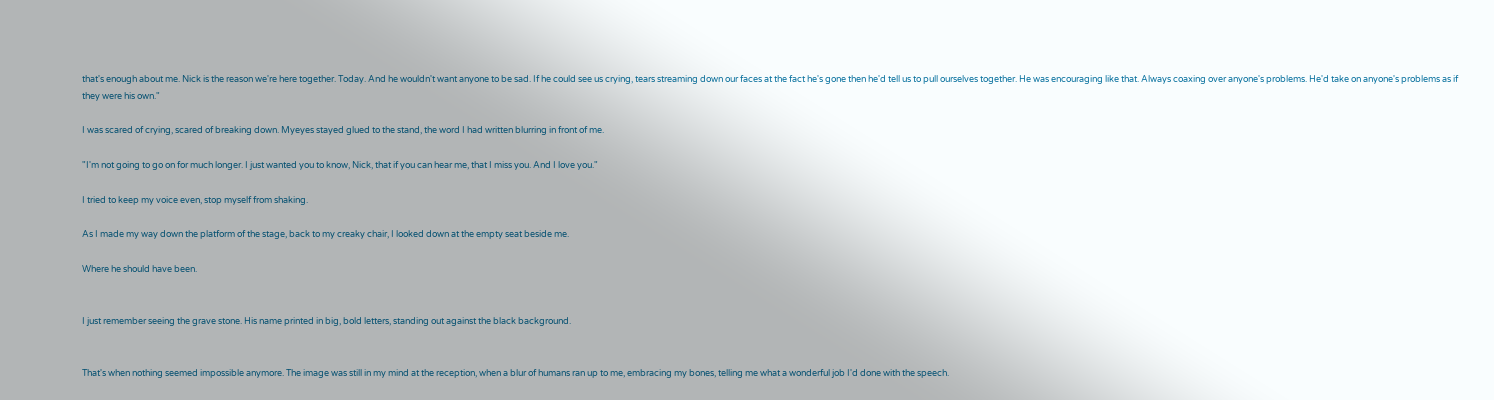that's enough about me. Nick is the reason we're here together. Today. And he wouldn't want anyone to be sad. If he could see us crying, tears streaming down our faces at the fact he's gone then he'd tell us to pull ourselves together. He was encouraging like that. Always coaxing over anyone's problems. He'd take on anyone's problems as if they were his own."

I was scared of crying, scared of breaking down. Myeyes stayed glued to the stand, the word I had written blurring in front of me.

"I'm not going to go on for much longer. I just wanted you to know, Nick, that if you can hear me, that I miss you. And I love you."

I tried to keep my voice even, stop myself from shaking.

As I made my way down the platform of the stage, back to my creaky chair, I looked down at the empty seat beside me.

Where he should have been.


I just remember seeing the grave stone. His name printed in big, bold letters, standing out against the black background.


That's when nothing seemed impossible anymore. The image was still in my mind at the reception, when a blur of humans ran up to me, embracing my bones, telling me what a wonderful job I'd done with the speech.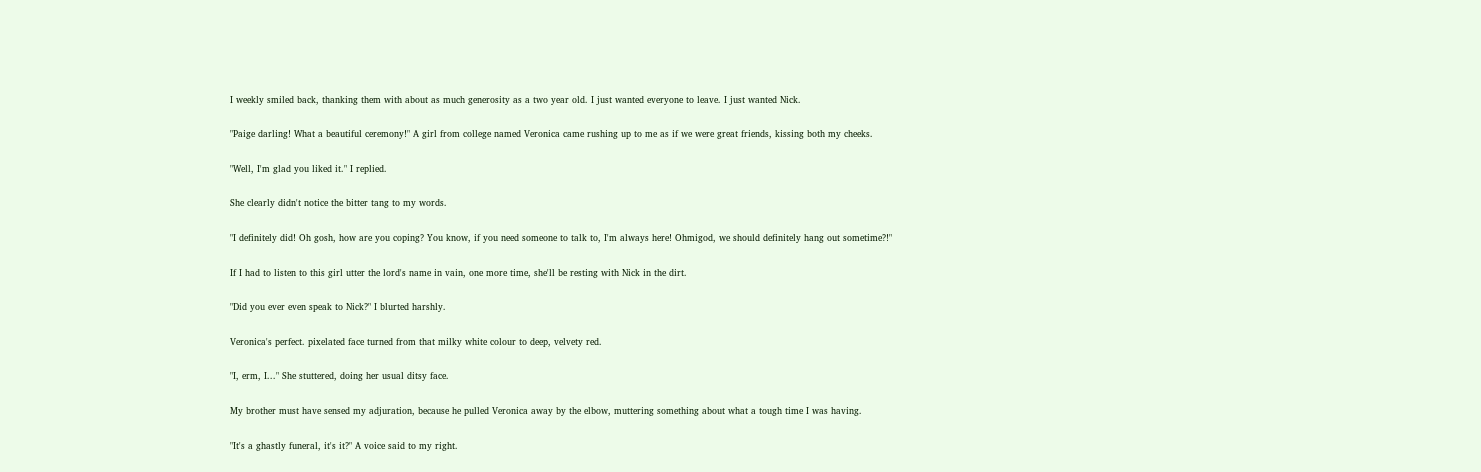I weekly smiled back, thanking them with about as much generosity as a two year old. I just wanted everyone to leave. I just wanted Nick.

"Paige darling! What a beautiful ceremony!" A girl from college named Veronica came rushing up to me as if we were great friends, kissing both my cheeks.

"Well, I'm glad you liked it." I replied.

She clearly didn't notice the bitter tang to my words.

"I definitely did! Oh gosh, how are you coping? You know, if you need someone to talk to, I'm always here! Ohmigod, we should definitely hang out sometime?!"

If I had to listen to this girl utter the lord's name in vain, one more time, she'll be resting with Nick in the dirt.

"Did you ever even speak to Nick?" I blurted harshly.

Veronica's perfect. pixelated face turned from that milky white colour to deep, velvety red.

"I, erm, I..." She stuttered, doing her usual ditsy face.

My brother must have sensed my adjuration, because he pulled Veronica away by the elbow, muttering something about what a tough time I was having.

"It's a ghastly funeral, it's it?" A voice said to my right.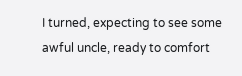I turned, expecting to see some awful uncle, ready to comfort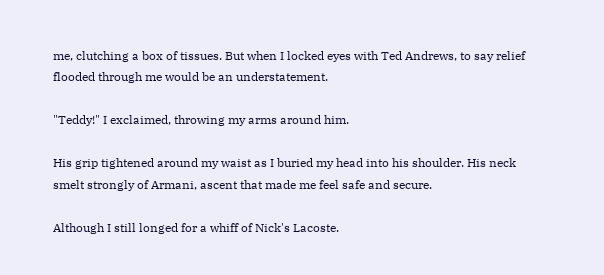me, clutching a box of tissues. But when I locked eyes with Ted Andrews, to say relief flooded through me would be an understatement.

"Teddy!" I exclaimed, throwing my arms around him.

His grip tightened around my waist as I buried my head into his shoulder. His neck smelt strongly of Armani, ascent that made me feel safe and secure.

Although I still longed for a whiff of Nick's Lacoste.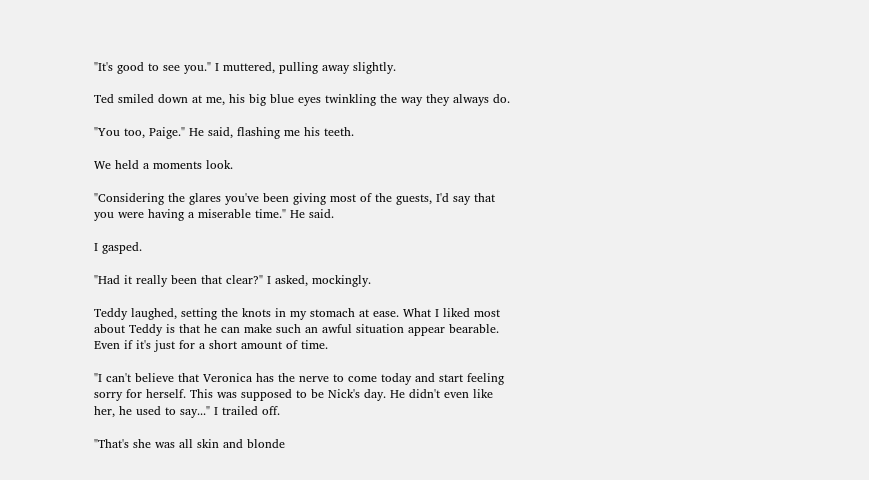"It's good to see you." I muttered, pulling away slightly.

Ted smiled down at me, his big blue eyes twinkling the way they always do.

"You too, Paige." He said, flashing me his teeth.

We held a moments look.

"Considering the glares you've been giving most of the guests, I'd say that you were having a miserable time." He said.

I gasped.

"Had it really been that clear?" I asked, mockingly.

Teddy laughed, setting the knots in my stomach at ease. What I liked most about Teddy is that he can make such an awful situation appear bearable. Even if it's just for a short amount of time.

"I can't believe that Veronica has the nerve to come today and start feeling sorry for herself. This was supposed to be Nick's day. He didn't even like her, he used to say..." I trailed off.

"That's she was all skin and blonde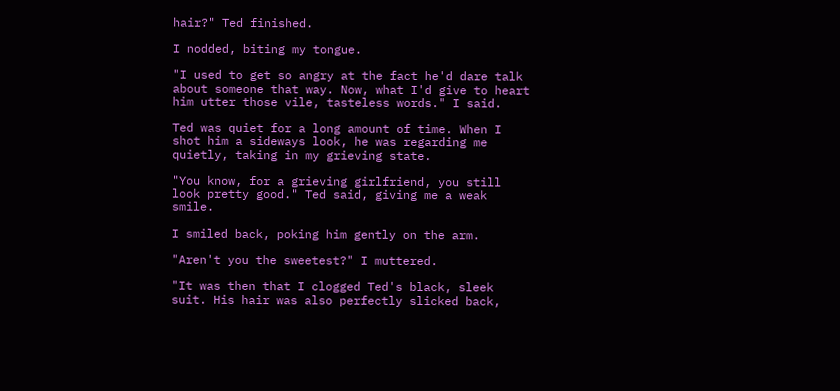hair?" Ted finished.

I nodded, biting my tongue.

"I used to get so angry at the fact he'd dare talk about someone that way. Now, what I'd give to heart him utter those vile, tasteless words." I said.

Ted was quiet for a long amount of time. When I shot him a sideways look, he was regarding me quietly, taking in my grieving state.

"You know, for a grieving girlfriend, you still look pretty good." Ted said, giving me a weak smile.

I smiled back, poking him gently on the arm.

"Aren't you the sweetest?" I muttered.

"It was then that I clogged Ted's black, sleek suit. His hair was also perfectly slicked back,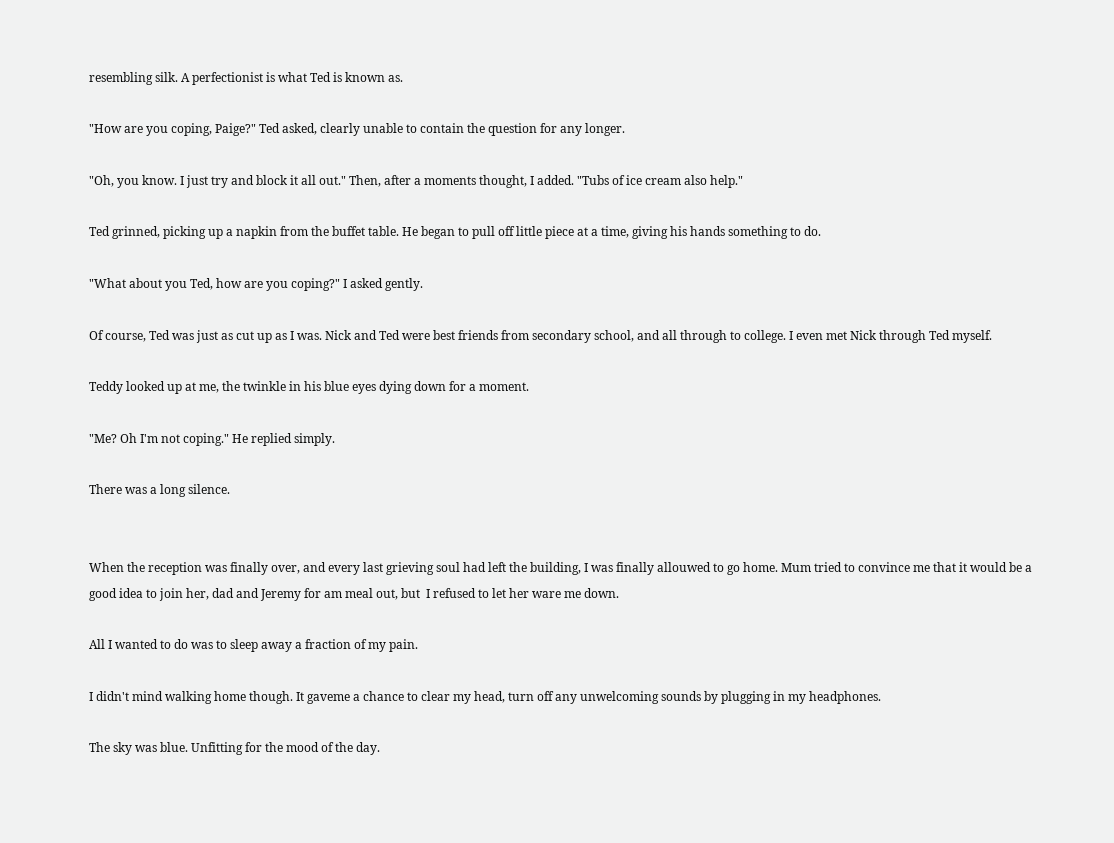resembling silk. A perfectionist is what Ted is known as.

"How are you coping, Paige?" Ted asked, clearly unable to contain the question for any longer.

"Oh, you know. I just try and block it all out." Then, after a moments thought, I added. "Tubs of ice cream also help."

Ted grinned, picking up a napkin from the buffet table. He began to pull off little piece at a time, giving his hands something to do.

"What about you Ted, how are you coping?" I asked gently.

Of course, Ted was just as cut up as I was. Nick and Ted were best friends from secondary school, and all through to college. I even met Nick through Ted myself.

Teddy looked up at me, the twinkle in his blue eyes dying down for a moment.

"Me? Oh I'm not coping." He replied simply.

There was a long silence.


When the reception was finally over, and every last grieving soul had left the building, I was finally allouwed to go home. Mum tried to convince me that it would be a good idea to join her, dad and Jeremy for am meal out, but  I refused to let her ware me down.

All I wanted to do was to sleep away a fraction of my pain.

I didn't mind walking home though. It gaveme a chance to clear my head, turn off any unwelcoming sounds by plugging in my headphones.

The sky was blue. Unfitting for the mood of the day.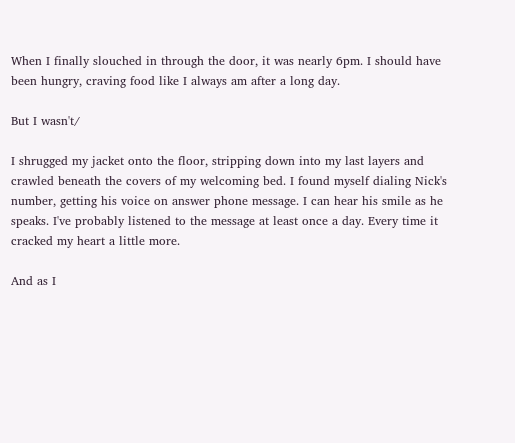When I finally slouched in through the door, it was nearly 6pm. I should have been hungry, craving food like I always am after a long day.

But I wasn't/

I shrugged my jacket onto the floor, stripping down into my last layers and crawled beneath the covers of my welcoming bed. I found myself dialing Nick's number, getting his voice on answer phone message. I can hear his smile as he speaks. I've probably listened to the message at least once a day. Every time it cracked my heart a little more.

And as I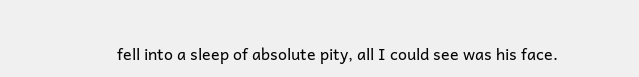fell into a sleep of absolute pity, all I could see was his face.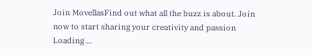Join MovellasFind out what all the buzz is about. Join now to start sharing your creativity and passion
Loading ...